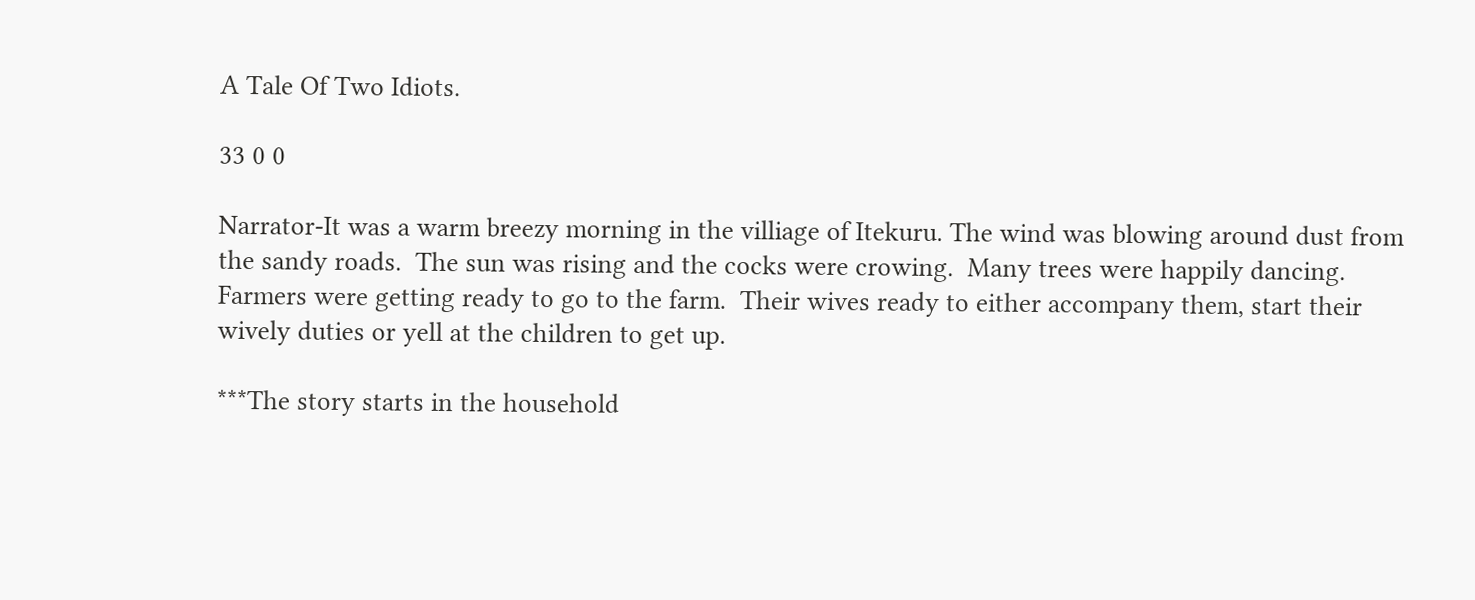A Tale Of Two Idiots.

33 0 0

Narrator-It was a warm breezy morning in the villiage of Itekuru. The wind was blowing around dust from the sandy roads.  The sun was rising and the cocks were crowing.  Many trees were happily dancing.  Farmers were getting ready to go to the farm.  Their wives ready to either accompany them, start their wively duties or yell at the children to get up.

***The story starts in the household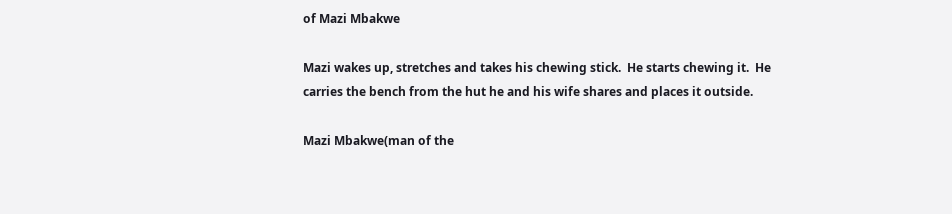of Mazi Mbakwe

Mazi wakes up, stretches and takes his chewing stick.  He starts chewing it.  He carries the bench from the hut he and his wife shares and places it outside.

Mazi Mbakwe(man of the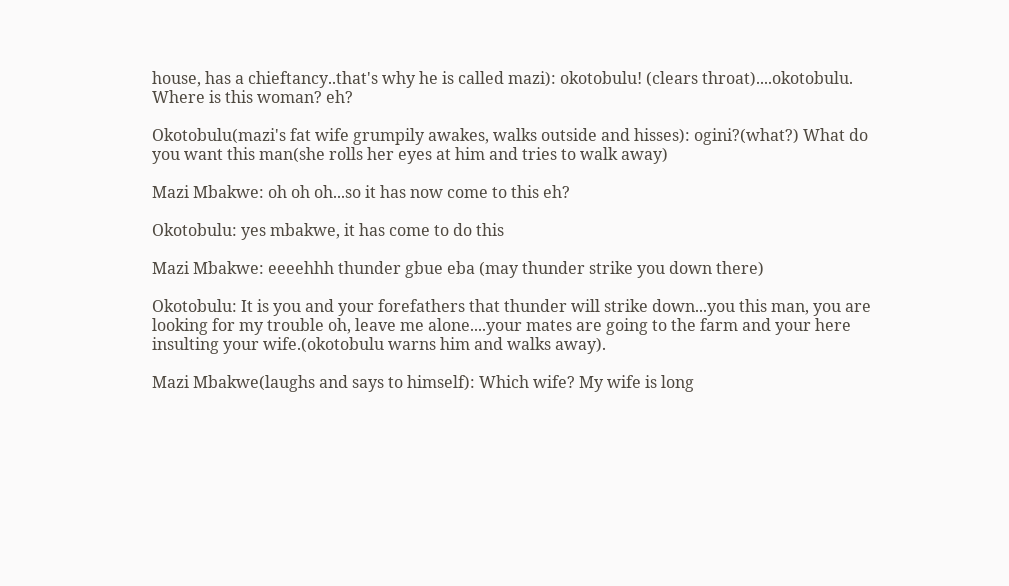house, has a chieftancy..that's why he is called mazi): okotobulu! (clears throat)....okotobulu.  Where is this woman? eh?

Okotobulu(mazi's fat wife grumpily awakes, walks outside and hisses): ogini?(what?) What do you want this man(she rolls her eyes at him and tries to walk away)

Mazi Mbakwe: oh oh oh...so it has now come to this eh?

Okotobulu: yes mbakwe, it has come to do this

Mazi Mbakwe: eeeehhh thunder gbue eba (may thunder strike you down there)

Okotobulu: It is you and your forefathers that thunder will strike down...you this man, you are looking for my trouble oh, leave me alone....your mates are going to the farm and your here insulting your wife.(okotobulu warns him and walks away).

Mazi Mbakwe(laughs and says to himself): Which wife? My wife is long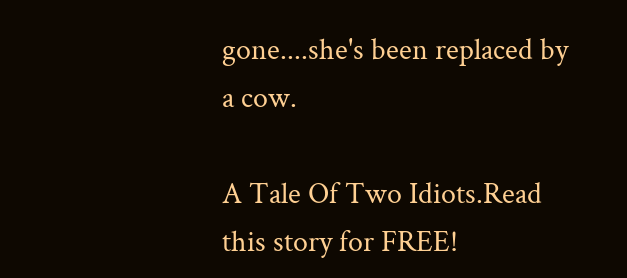gone....she's been replaced by a cow.

A Tale Of Two Idiots.Read this story for FREE!